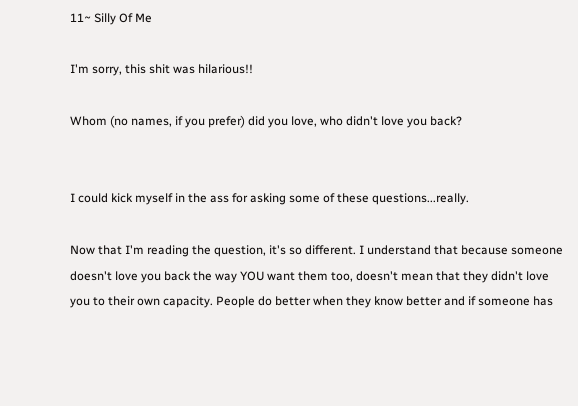11~ Silly Of Me

I'm sorry, this shit was hilarious!!

Whom (no names, if you prefer) did you love, who didn't love you back?


I could kick myself in the ass for asking some of these questions...really.

Now that I'm reading the question, it's so different. I understand that because someone doesn't love you back the way YOU want them too, doesn't mean that they didn't love you to their own capacity. People do better when they know better and if someone has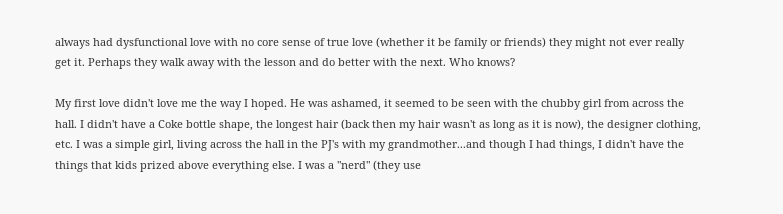always had dysfunctional love with no core sense of true love (whether it be family or friends) they might not ever really get it. Perhaps they walk away with the lesson and do better with the next. Who knows?

My first love didn't love me the way I hoped. He was ashamed, it seemed to be seen with the chubby girl from across the hall. I didn't have a Coke bottle shape, the longest hair (back then my hair wasn't as long as it is now), the designer clothing, etc. I was a simple girl, living across the hall in the PJ's with my grandmother...and though I had things, I didn't have the things that kids prized above everything else. I was a "nerd" (they use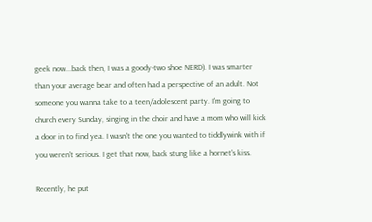geek now...back then, I was a goody-two shoe NERD). I was smarter than your average bear and often had a perspective of an adult. Not someone you wanna take to a teen/adolescent party. I'm going to church every Sunday, singing in the choir and have a mom who will kick a door in to find yea. I wasn't the one you wanted to tiddlywink with if you weren't serious. I get that now, back stung like a hornet's kiss.

Recently, he put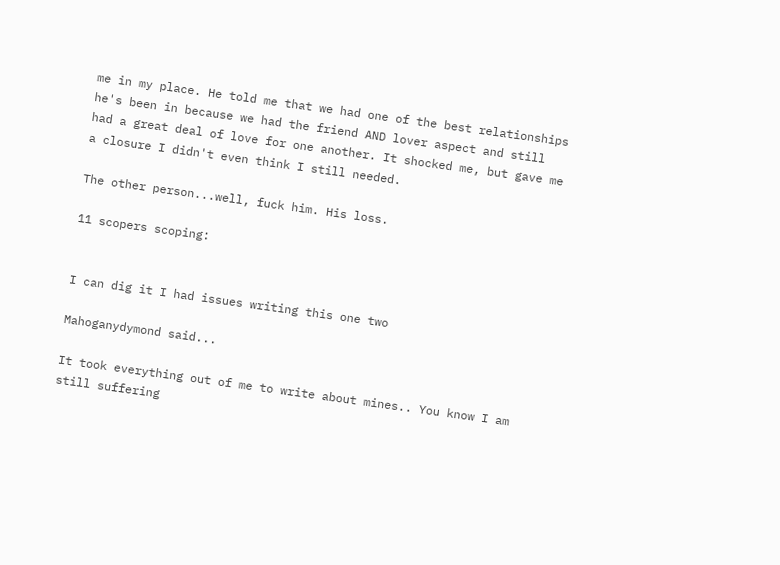me in my place. He told me that we had one of the best relationships he's been in because we had the friend AND lover aspect and still had a great deal of love for one another. It shocked me, but gave me a closure I didn't even think I still needed.

The other person...well, fuck him. His loss.

11 scopers scoping:


I can dig it I had issues writing this one two

Mahoganydymond said...

It took everything out of me to write about mines.. You know I am still suffering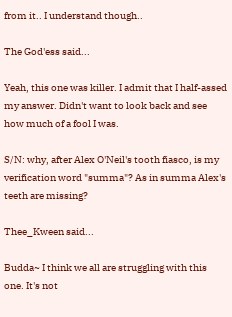from it.. I understand though..

The God'ess said...

Yeah, this one was killer. I admit that I half-assed my answer. Didn't want to look back and see how much of a fool I was.

S/N: why, after Alex O'Neil's tooth fiasco, is my verification word "summa"? As in summa Alex's teeth are missing?

Thee_Kween said...

Budda~ I think we all are struggling with this one. It's not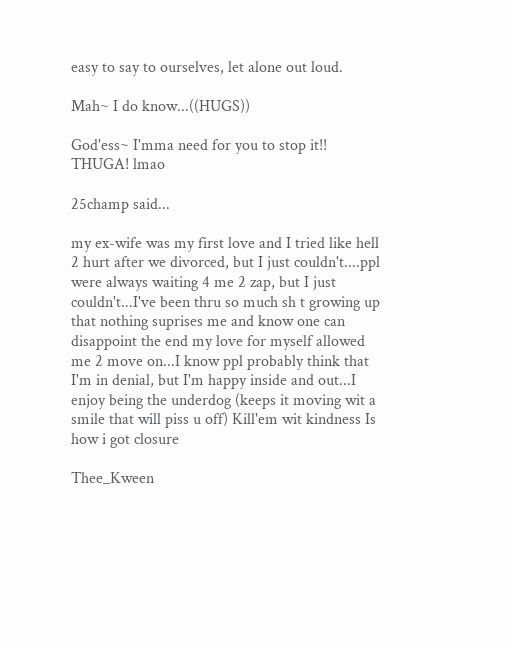easy to say to ourselves, let alone out loud.

Mah~ I do know...((HUGS))

God'ess~ I'mma need for you to stop it!! THUGA! lmao

25champ said...

my ex-wife was my first love and I tried like hell 2 hurt after we divorced, but I just couldn't....ppl were always waiting 4 me 2 zap, but I just couldn't...I've been thru so much sh t growing up that nothing suprises me and know one can disappoint the end my love for myself allowed me 2 move on...I know ppl probably think that I'm in denial, but I'm happy inside and out...I enjoy being the underdog (keeps it moving wit a smile that will piss u off) Kill'em wit kindness Is how i got closure

Thee_Kween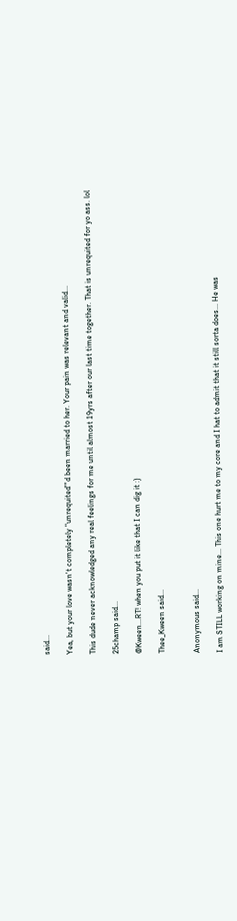said...

Yea, but your love wasn't completely "unrequited"'d been married to her. Your pain was relevant and valid...

This dude never acknowledged any real feelings for me until almost 19yrs after our last time together. That is unrequited for yo ass. lol

25champ said...

@Kween...RT! when you put it like that I can dig it :)

Thee_Kween said...


Anonymous said...

I am STILL working on mine... This one hurt me to my core and I hat to admit that it still sorta does... He was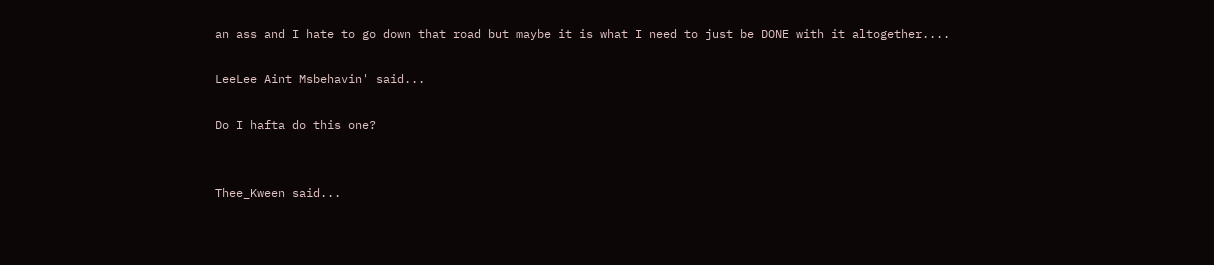an ass and I hate to go down that road but maybe it is what I need to just be DONE with it altogether....

LeeLee Aint Msbehavin' said...

Do I hafta do this one?


Thee_Kween said...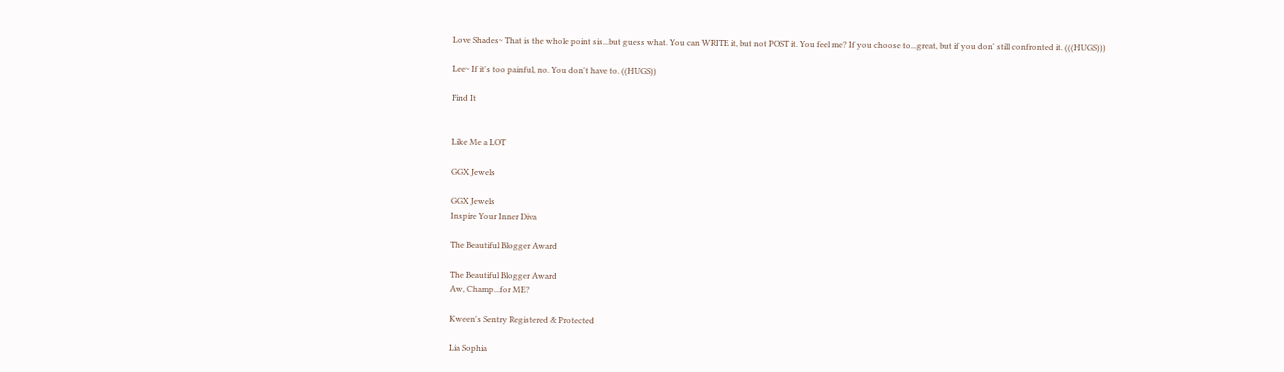Love Shades~ That is the whole point sis...but guess what. You can WRITE it, but not POST it. You feel me? If you choose to...great, but if you don' still confronted it. (((HUGS)))

Lee~ If it's too painful, no. You don't have to. ((HUGS))

Find It


Like Me a LOT

GGX Jewels

GGX Jewels
Inspire Your Inner Diva

The Beautiful Blogger Award

The Beautiful Blogger Award
Aw, Champ...for ME?

Kween's Sentry Registered & Protected

Lia Sophia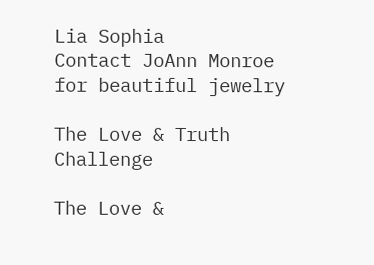Lia Sophia
Contact JoAnn Monroe for beautiful jewelry

The Love & Truth Challenge

The Love &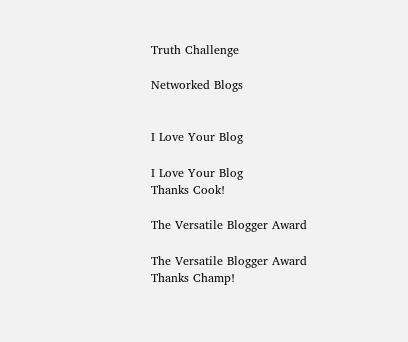Truth Challenge

Networked Blogs


I Love Your Blog

I Love Your Blog
Thanks Cook!

The Versatile Blogger Award

The Versatile Blogger Award
Thanks Champ!